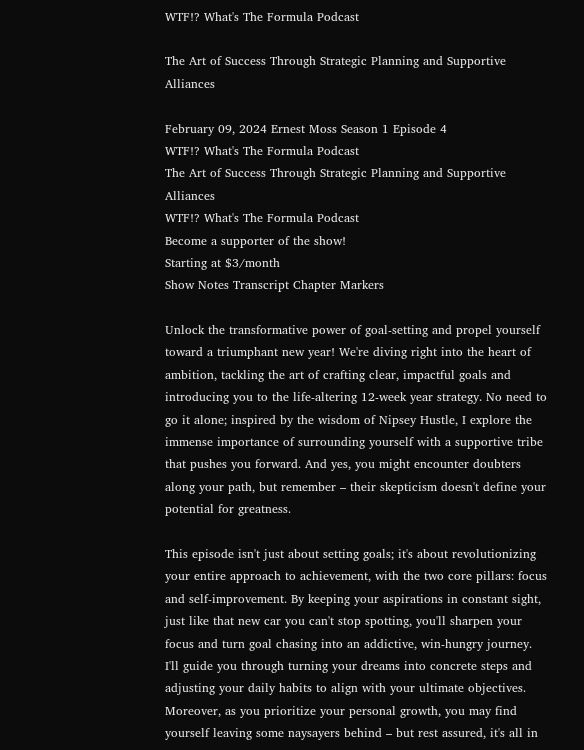WTF!? What's The Formula Podcast

The Art of Success Through Strategic Planning and Supportive Alliances

February 09, 2024 Ernest Moss Season 1 Episode 4
WTF!? What's The Formula Podcast
The Art of Success Through Strategic Planning and Supportive Alliances
WTF!? What's The Formula Podcast
Become a supporter of the show!
Starting at $3/month
Show Notes Transcript Chapter Markers

Unlock the transformative power of goal-setting and propel yourself toward a triumphant new year! We're diving right into the heart of ambition, tackling the art of crafting clear, impactful goals and introducing you to the life-altering 12-week year strategy. No need to go it alone; inspired by the wisdom of Nipsey Hustle, I explore the immense importance of surrounding yourself with a supportive tribe that pushes you forward. And yes, you might encounter doubters along your path, but remember – their skepticism doesn't define your potential for greatness.

This episode isn't just about setting goals; it's about revolutionizing your entire approach to achievement, with the two core pillars: focus and self-improvement. By keeping your aspirations in constant sight, just like that new car you can't stop spotting, you'll sharpen your focus and turn goal chasing into an addictive, win-hungry journey. I'll guide you through turning your dreams into concrete steps and adjusting your daily habits to align with your ultimate objectives. Moreover, as you prioritize your personal growth, you may find yourself leaving some naysayers behind – but rest assured, it's all in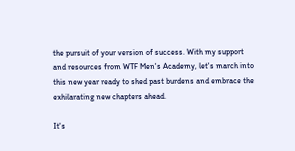the pursuit of your version of success. With my support and resources from WTF Men's Academy, let's march into this new year ready to shed past burdens and embrace the exhilarating new chapters ahead.

It's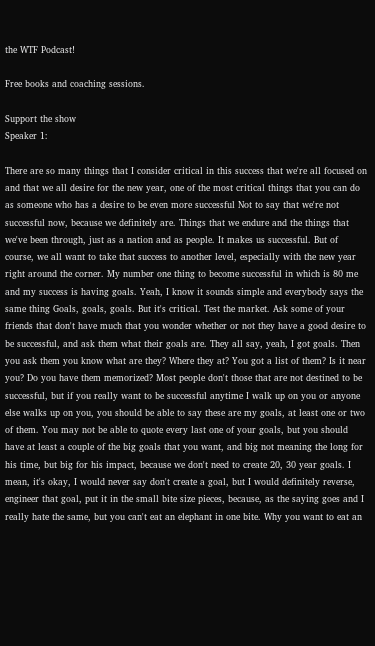the WTF Podcast!

Free books and coaching sessions.

Support the show
Speaker 1:

There are so many things that I consider critical in this success that we're all focused on and that we all desire for the new year, one of the most critical things that you can do as someone who has a desire to be even more successful Not to say that we're not successful now, because we definitely are. Things that we endure and the things that we've been through, just as a nation and as people. It makes us successful. But of course, we all want to take that success to another level, especially with the new year right around the corner. My number one thing to become successful in which is 80 me and my success is having goals. Yeah, I know it sounds simple and everybody says the same thing Goals, goals, goals. But it's critical. Test the market. Ask some of your friends that don't have much that you wonder whether or not they have a good desire to be successful, and ask them what their goals are. They all say, yeah, I got goals. Then you ask them you know what are they? Where they at? You got a list of them? Is it near you? Do you have them memorized? Most people don't those that are not destined to be successful, but if you really want to be successful anytime I walk up on you or anyone else walks up on you, you should be able to say these are my goals, at least one or two of them. You may not be able to quote every last one of your goals, but you should have at least a couple of the big goals that you want, and big not meaning the long for his time, but big for his impact, because we don't need to create 20, 30 year goals. I mean, it's okay, I would never say don't create a goal, but I would definitely reverse, engineer that goal, put it in the small bite size pieces, because, as the saying goes and I really hate the same, but you can't eat an elephant in one bite. Why you want to eat an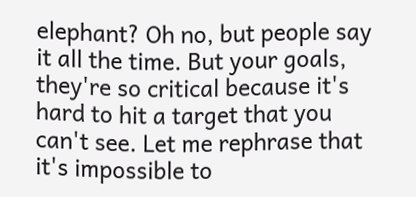elephant? Oh no, but people say it all the time. But your goals, they're so critical because it's hard to hit a target that you can't see. Let me rephrase that it's impossible to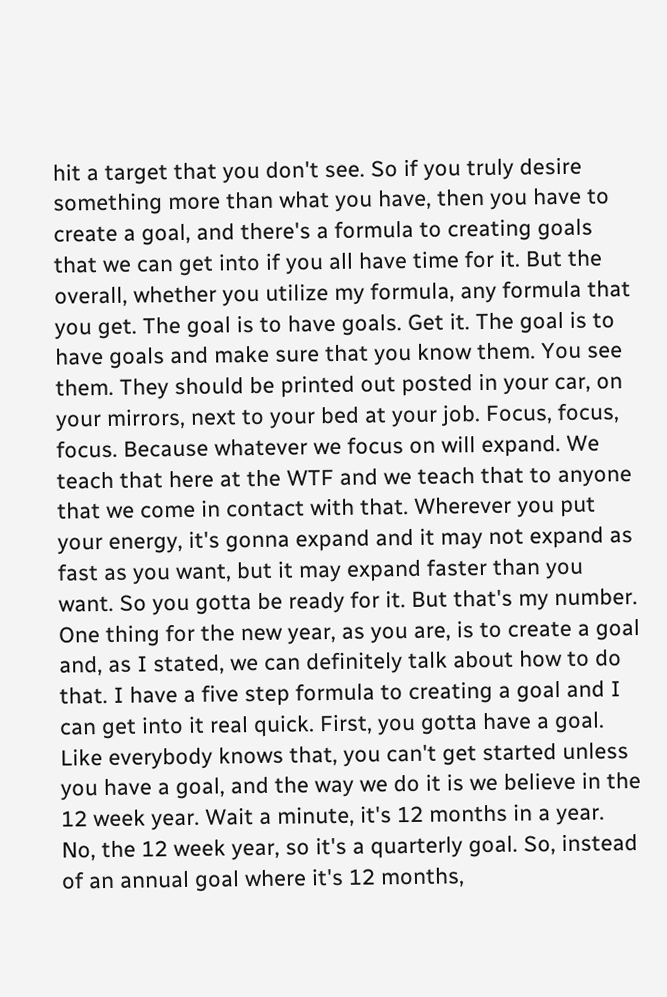hit a target that you don't see. So if you truly desire something more than what you have, then you have to create a goal, and there's a formula to creating goals that we can get into if you all have time for it. But the overall, whether you utilize my formula, any formula that you get. The goal is to have goals. Get it. The goal is to have goals and make sure that you know them. You see them. They should be printed out posted in your car, on your mirrors, next to your bed at your job. Focus, focus, focus. Because whatever we focus on will expand. We teach that here at the WTF and we teach that to anyone that we come in contact with that. Wherever you put your energy, it's gonna expand and it may not expand as fast as you want, but it may expand faster than you want. So you gotta be ready for it. But that's my number. One thing for the new year, as you are, is to create a goal and, as I stated, we can definitely talk about how to do that. I have a five step formula to creating a goal and I can get into it real quick. First, you gotta have a goal. Like everybody knows that, you can't get started unless you have a goal, and the way we do it is we believe in the 12 week year. Wait a minute, it's 12 months in a year. No, the 12 week year, so it's a quarterly goal. So, instead of an annual goal where it's 12 months,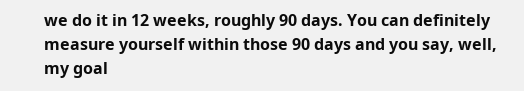we do it in 12 weeks, roughly 90 days. You can definitely measure yourself within those 90 days and you say, well, my goal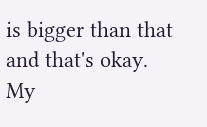is bigger than that and that's okay. My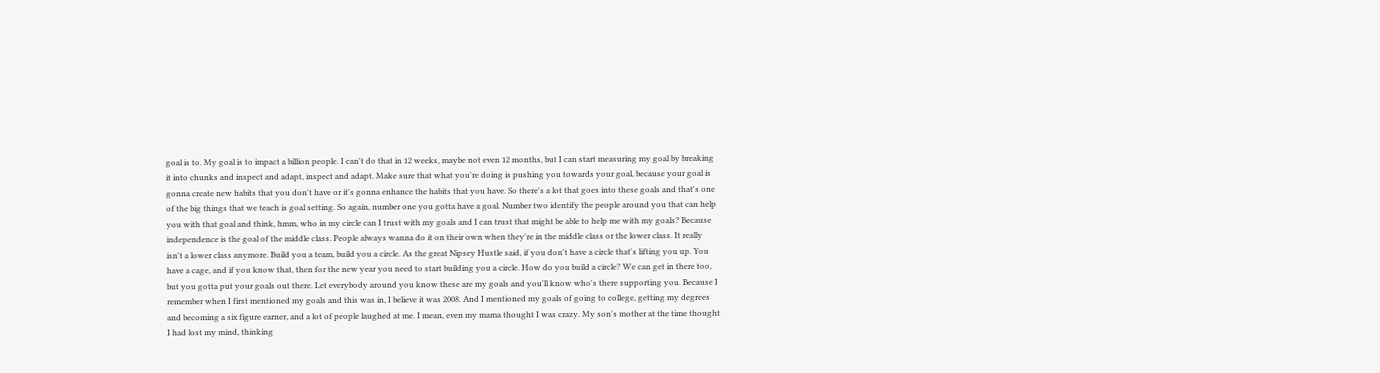goal is to. My goal is to impact a billion people. I can't do that in 12 weeks, maybe not even 12 months, but I can start measuring my goal by breaking it into chunks and inspect and adapt, inspect and adapt. Make sure that what you're doing is pushing you towards your goal, because your goal is gonna create new habits that you don't have or it's gonna enhance the habits that you have. So there's a lot that goes into these goals and that's one of the big things that we teach is goal setting. So again, number one you gotta have a goal. Number two identify the people around you that can help you with that goal and think, hmm, who in my circle can I trust with my goals and I can trust that might be able to help me with my goals? Because independence is the goal of the middle class. People always wanna do it on their own when they're in the middle class or the lower class. It really isn't a lower class anymore. Build you a team, build you a circle. As the great Nipsey Hustle said, if you don't have a circle that's lifting you up. You have a cage, and if you know that, then for the new year you need to start building you a circle. How do you build a circle? We can get in there too, but you gotta put your goals out there. Let everybody around you know these are my goals and you'll know who's there supporting you. Because I remember when I first mentioned my goals and this was in, I believe it was 2008. And I mentioned my goals of going to college, getting my degrees and becoming a six figure earner, and a lot of people laughed at me. I mean, even my mama thought I was crazy. My son's mother at the time thought I had lost my mind, thinking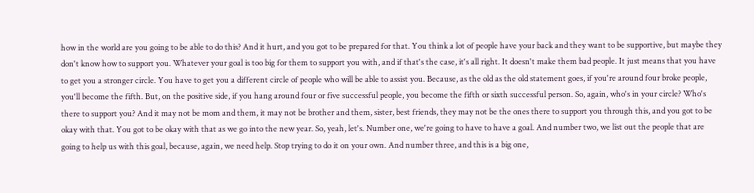how in the world are you going to be able to do this? And it hurt, and you got to be prepared for that. You think a lot of people have your back and they want to be supportive, but maybe they don't know how to support you. Whatever your goal is too big for them to support you with, and if that's the case, it's all right. It doesn't make them bad people. It just means that you have to get you a stronger circle. You have to get you a different circle of people who will be able to assist you. Because, as the old as the old statement goes, if you're around four broke people, you'll become the fifth. But, on the positive side, if you hang around four or five successful people, you become the fifth or sixth successful person. So, again, who's in your circle? Who's there to support you? And it may not be mom and them, it may not be brother and them, sister, best friends, they may not be the ones there to support you through this, and you got to be okay with that. You got to be okay with that as we go into the new year. So, yeah, let's. Number one, we're going to have to have a goal. And number two, we list out the people that are going to help us with this goal, because, again, we need help. Stop trying to do it on your own. And number three, and this is a big one,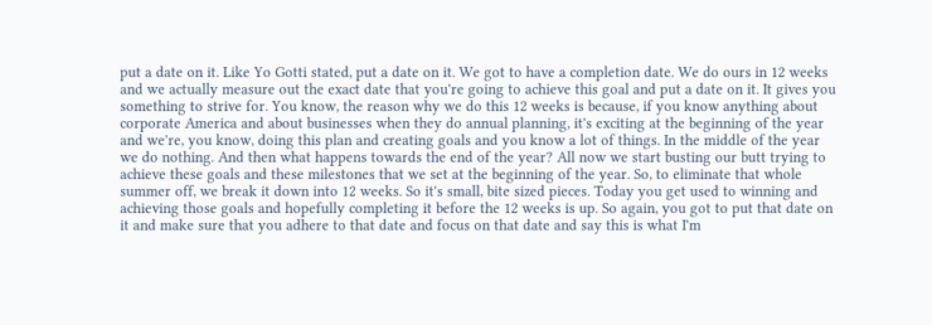put a date on it. Like Yo Gotti stated, put a date on it. We got to have a completion date. We do ours in 12 weeks and we actually measure out the exact date that you're going to achieve this goal and put a date on it. It gives you something to strive for. You know, the reason why we do this 12 weeks is because, if you know anything about corporate America and about businesses when they do annual planning, it's exciting at the beginning of the year and we're, you know, doing this plan and creating goals and you know a lot of things. In the middle of the year we do nothing. And then what happens towards the end of the year? All now we start busting our butt trying to achieve these goals and these milestones that we set at the beginning of the year. So, to eliminate that whole summer off, we break it down into 12 weeks. So it's small, bite sized pieces. Today you get used to winning and achieving those goals and hopefully completing it before the 12 weeks is up. So again, you got to put that date on it and make sure that you adhere to that date and focus on that date and say this is what I'm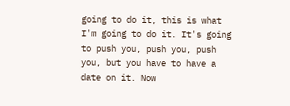going to do it, this is what I'm going to do it. It's going to push you, push you, push you, but you have to have a date on it. Now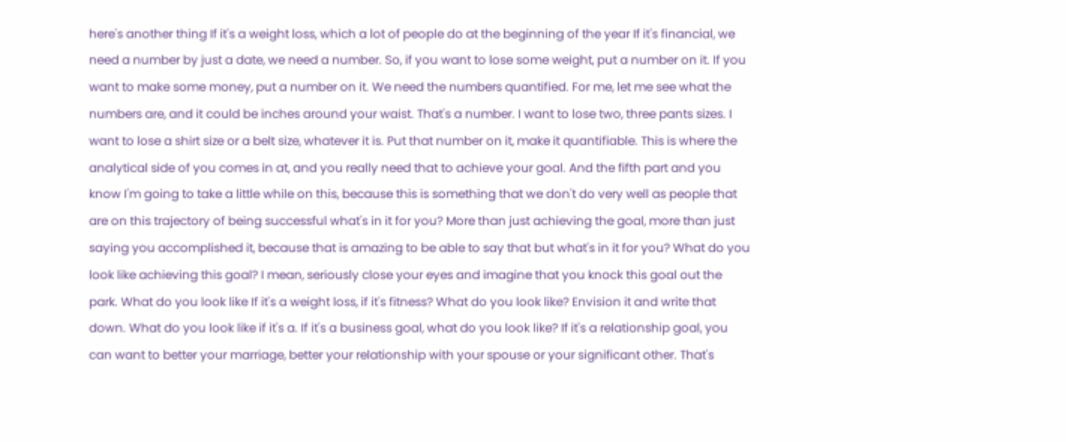here's another thing If it's a weight loss, which a lot of people do at the beginning of the year If it's financial, we need a number by just a date, we need a number. So, if you want to lose some weight, put a number on it. If you want to make some money, put a number on it. We need the numbers quantified. For me, let me see what the numbers are, and it could be inches around your waist. That's a number. I want to lose two, three pants sizes. I want to lose a shirt size or a belt size, whatever it is. Put that number on it, make it quantifiable. This is where the analytical side of you comes in at, and you really need that to achieve your goal. And the fifth part and you know I'm going to take a little while on this, because this is something that we don't do very well as people that are on this trajectory of being successful what's in it for you? More than just achieving the goal, more than just saying you accomplished it, because that is amazing to be able to say that but what's in it for you? What do you look like achieving this goal? I mean, seriously close your eyes and imagine that you knock this goal out the park. What do you look like If it's a weight loss, if it's fitness? What do you look like? Envision it and write that down. What do you look like if it's a. If it's a business goal, what do you look like? If it's a relationship goal, you can want to better your marriage, better your relationship with your spouse or your significant other. That's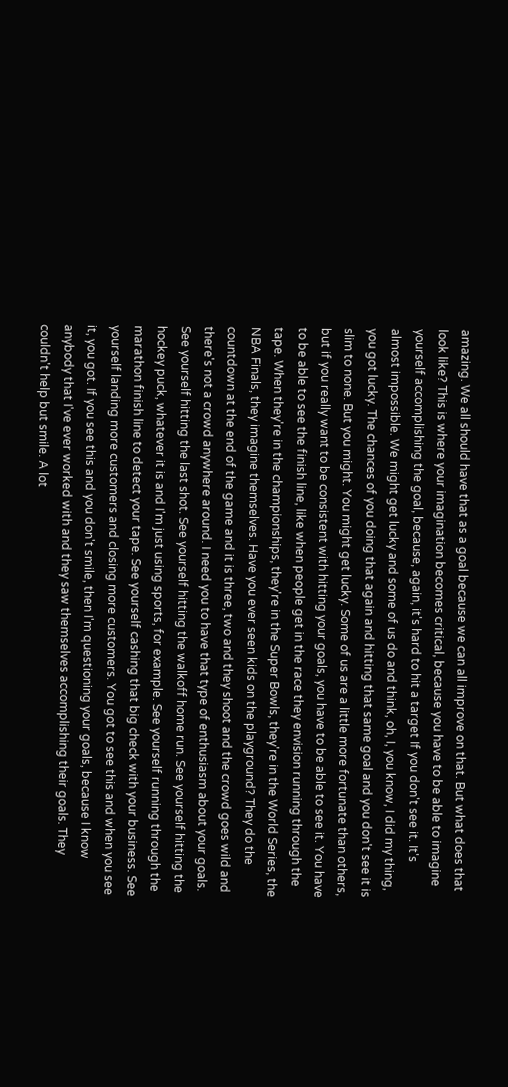amazing. We all should have that as a goal because we can all improve on that. But what does that look like? This is where your imagination becomes critical, because you have to be able to imagine yourself accomplishing the goal, because, again, it's hard to hit a target If you don't see it. It's almost impossible. We might get lucky and some of us do and think, oh, I, you know, I did my thing, you got lucky. The chances of you doing that again and hitting that same goal and you don't see it is slim to none. But you might. You might get lucky. Some of us are a little more fortunate than others, but if you really want to be consistent with hitting your goals, you have to be able to see it. You have to be able to see the finish line, like when people get in the race they envision running through the tape. When they're in the championships, they're in the Super Bowls, they're in the World Series, the NBA Finals, they imagine themselves. Have you ever seen kids on the playground? They do the countdown at the end of the game and it is three, two and they shoot and the crowd goes wild and there's not a crowd anywhere around. I need you to have that type of enthusiasm about your goals. See yourself hitting the last shot. See yourself hitting the walkoff home run. See yourself hitting the hockey puck, whatever it is and I'm just using sports, for example. See yourself running through the marathon finish line to detect your tape. See yourself cashing that big check with your business. See yourself landing more customers and closing more customers. You got to see this and when you see it, you got. If you see this and you don't smile, then I'm questioning your goals, because I know anybody that I've ever worked with and they saw themselves accomplishing their goals. They couldn't help but smile. A lot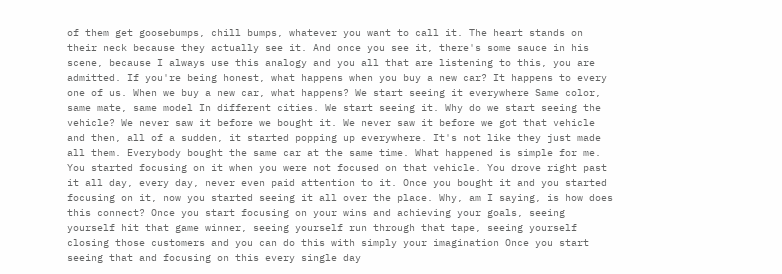of them get goosebumps, chill bumps, whatever you want to call it. The heart stands on their neck because they actually see it. And once you see it, there's some sauce in his scene, because I always use this analogy and you all that are listening to this, you are admitted. If you're being honest, what happens when you buy a new car? It happens to every one of us. When we buy a new car, what happens? We start seeing it everywhere Same color, same mate, same model In different cities. We start seeing it. Why do we start seeing the vehicle? We never saw it before we bought it. We never saw it before we got that vehicle and then, all of a sudden, it started popping up everywhere. It's not like they just made all them. Everybody bought the same car at the same time. What happened is simple for me. You started focusing on it when you were not focused on that vehicle. You drove right past it all day, every day, never even paid attention to it. Once you bought it and you started focusing on it, now you started seeing it all over the place. Why, am I saying, is how does this connect? Once you start focusing on your wins and achieving your goals, seeing yourself hit that game winner, seeing yourself run through that tape, seeing yourself closing those customers and you can do this with simply your imagination Once you start seeing that and focusing on this every single day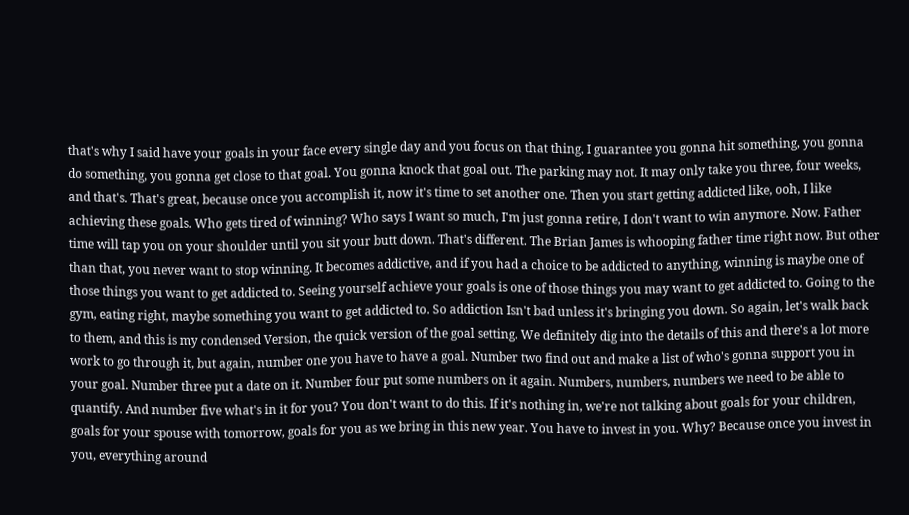that's why I said have your goals in your face every single day and you focus on that thing, I guarantee you gonna hit something, you gonna do something, you gonna get close to that goal. You gonna knock that goal out. The parking may not. It may only take you three, four weeks, and that's. That's great, because once you accomplish it, now it's time to set another one. Then you start getting addicted like, ooh, I like achieving these goals. Who gets tired of winning? Who says I want so much, I'm just gonna retire, I don't want to win anymore. Now. Father time will tap you on your shoulder until you sit your butt down. That's different. The Brian James is whooping father time right now. But other than that, you never want to stop winning. It becomes addictive, and if you had a choice to be addicted to anything, winning is maybe one of those things you want to get addicted to. Seeing yourself achieve your goals is one of those things you may want to get addicted to. Going to the gym, eating right, maybe something you want to get addicted to. So addiction Isn't bad unless it's bringing you down. So again, let's walk back to them, and this is my condensed Version, the quick version of the goal setting. We definitely dig into the details of this and there's a lot more work to go through it, but again, number one you have to have a goal. Number two find out and make a list of who's gonna support you in your goal. Number three put a date on it. Number four put some numbers on it again. Numbers, numbers, numbers we need to be able to quantify. And number five what's in it for you? You don't want to do this. If it's nothing in, we're not talking about goals for your children, goals for your spouse with tomorrow, goals for you as we bring in this new year. You have to invest in you. Why? Because once you invest in you, everything around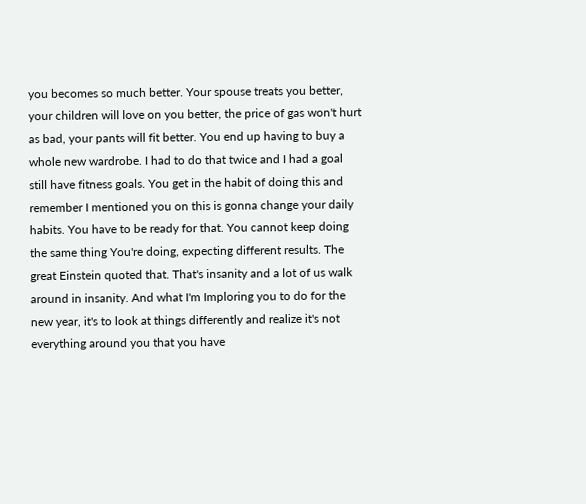you becomes so much better. Your spouse treats you better, your children will love on you better, the price of gas won't hurt as bad, your pants will fit better. You end up having to buy a whole new wardrobe. I had to do that twice and I had a goal still have fitness goals. You get in the habit of doing this and remember I mentioned you on this is gonna change your daily habits. You have to be ready for that. You cannot keep doing the same thing You're doing, expecting different results. The great Einstein quoted that. That's insanity and a lot of us walk around in insanity. And what I'm Imploring you to do for the new year, it's to look at things differently and realize it's not everything around you that you have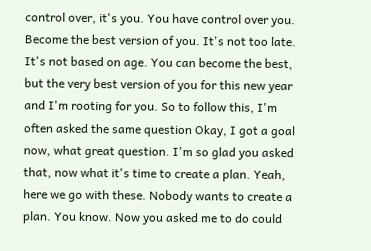control over, it's you. You have control over you. Become the best version of you. It's not too late. It's not based on age. You can become the best, but the very best version of you for this new year and I'm rooting for you. So to follow this, I'm often asked the same question Okay, I got a goal now, what great question. I'm so glad you asked that, now what it's time to create a plan. Yeah, here we go with these. Nobody wants to create a plan. You know. Now you asked me to do could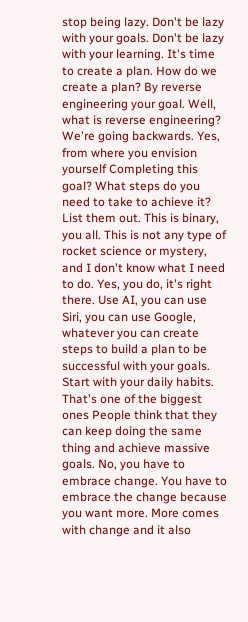stop being lazy. Don't be lazy with your goals. Don't be lazy with your learning. It's time to create a plan. How do we create a plan? By reverse engineering your goal. Well, what is reverse engineering? We're going backwards. Yes, from where you envision yourself Completing this goal? What steps do you need to take to achieve it? List them out. This is binary, you all. This is not any type of rocket science or mystery, and I don't know what I need to do. Yes, you do, it's right there. Use AI, you can use Siri, you can use Google, whatever you can create steps to build a plan to be successful with your goals. Start with your daily habits. That's one of the biggest ones People think that they can keep doing the same thing and achieve massive goals. No, you have to embrace change. You have to embrace the change because you want more. More comes with change and it also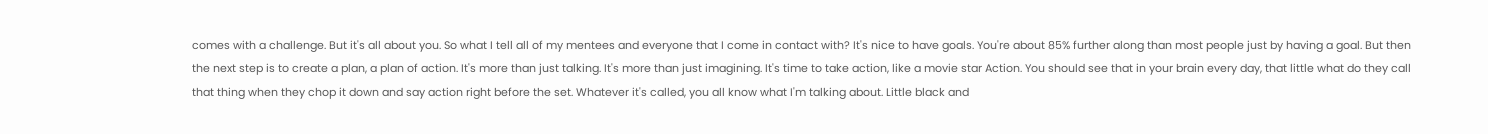comes with a challenge. But it's all about you. So what I tell all of my mentees and everyone that I come in contact with? It's nice to have goals. You're about 85% further along than most people just by having a goal. But then the next step is to create a plan, a plan of action. It's more than just talking. It's more than just imagining. It's time to take action, like a movie star Action. You should see that in your brain every day, that little what do they call that thing when they chop it down and say action right before the set. Whatever it's called, you all know what I'm talking about. Little black and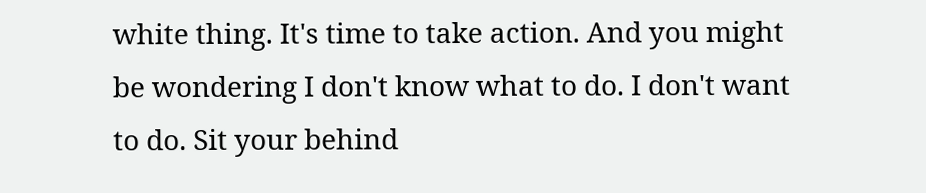white thing. It's time to take action. And you might be wondering I don't know what to do. I don't want to do. Sit your behind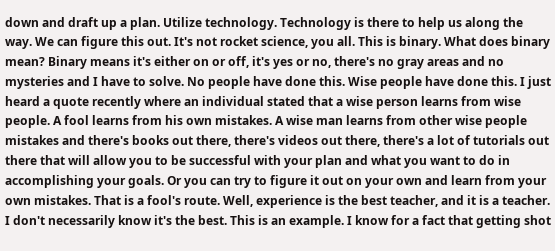down and draft up a plan. Utilize technology. Technology is there to help us along the way. We can figure this out. It's not rocket science, you all. This is binary. What does binary mean? Binary means it's either on or off, it's yes or no, there's no gray areas and no mysteries and I have to solve. No people have done this. Wise people have done this. I just heard a quote recently where an individual stated that a wise person learns from wise people. A fool learns from his own mistakes. A wise man learns from other wise people mistakes and there's books out there, there's videos out there, there's a lot of tutorials out there that will allow you to be successful with your plan and what you want to do in accomplishing your goals. Or you can try to figure it out on your own and learn from your own mistakes. That is a fool's route. Well, experience is the best teacher, and it is a teacher. I don't necessarily know it's the best. This is an example. I know for a fact that getting shot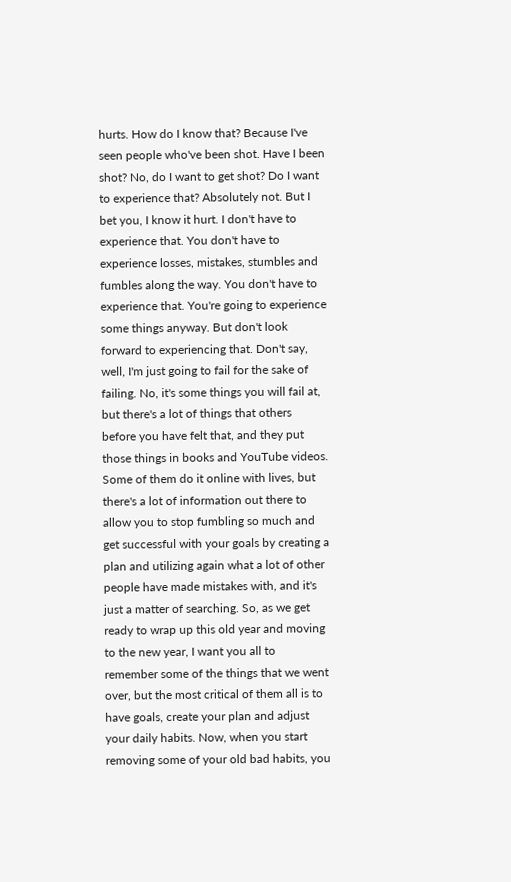hurts. How do I know that? Because I've seen people who've been shot. Have I been shot? No, do I want to get shot? Do I want to experience that? Absolutely not. But I bet you, I know it hurt. I don't have to experience that. You don't have to experience losses, mistakes, stumbles and fumbles along the way. You don't have to experience that. You're going to experience some things anyway. But don't look forward to experiencing that. Don't say, well, I'm just going to fail for the sake of failing. No, it's some things you will fail at, but there's a lot of things that others before you have felt that, and they put those things in books and YouTube videos. Some of them do it online with lives, but there's a lot of information out there to allow you to stop fumbling so much and get successful with your goals by creating a plan and utilizing again what a lot of other people have made mistakes with, and it's just a matter of searching. So, as we get ready to wrap up this old year and moving to the new year, I want you all to remember some of the things that we went over, but the most critical of them all is to have goals, create your plan and adjust your daily habits. Now, when you start removing some of your old bad habits, you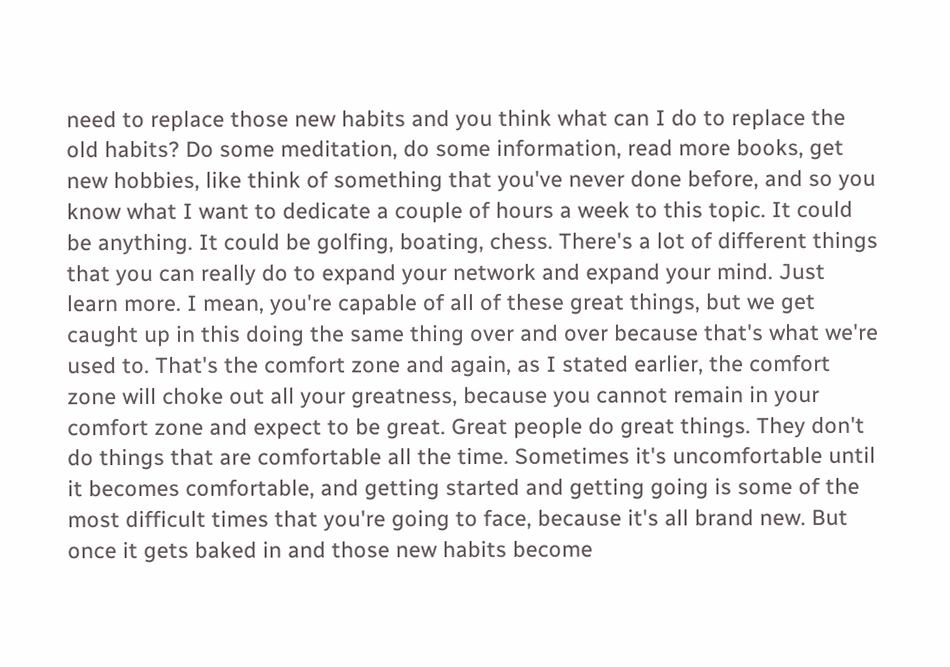need to replace those new habits and you think what can I do to replace the old habits? Do some meditation, do some information, read more books, get new hobbies, like think of something that you've never done before, and so you know what I want to dedicate a couple of hours a week to this topic. It could be anything. It could be golfing, boating, chess. There's a lot of different things that you can really do to expand your network and expand your mind. Just learn more. I mean, you're capable of all of these great things, but we get caught up in this doing the same thing over and over because that's what we're used to. That's the comfort zone and again, as I stated earlier, the comfort zone will choke out all your greatness, because you cannot remain in your comfort zone and expect to be great. Great people do great things. They don't do things that are comfortable all the time. Sometimes it's uncomfortable until it becomes comfortable, and getting started and getting going is some of the most difficult times that you're going to face, because it's all brand new. But once it gets baked in and those new habits become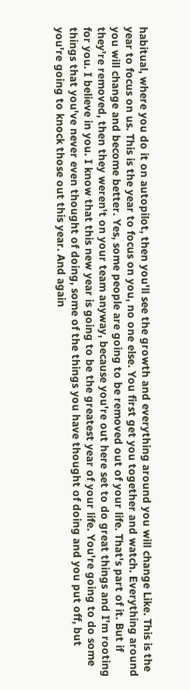habitual, where you do it on autopilot, then you'll see the growth and everything around you will change Like. This is the year to focus on us. This is the year to focus on you, no one else. You first get you together and watch. Everything around you will change and become better. Yes, some people are going to be removed out of your life. That's part of it. But if they're removed, then they weren't on your team anyway, because you're out here set to do great things and I'm rooting for you. I believe in you. I know that this new year is going to be the greatest year of your life. You're going to do some things that you've never even thought of doing, some of the things you have thought of doing and you put off, but you're going to knock those out this year. And again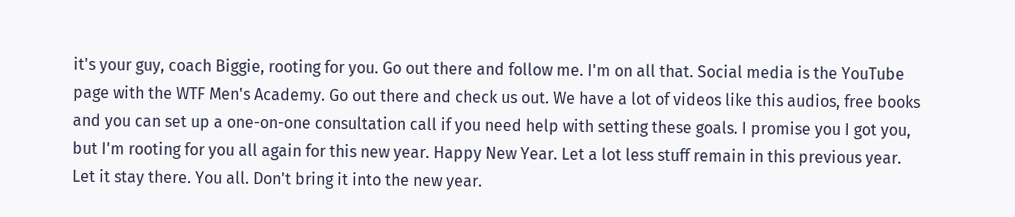it's your guy, coach Biggie, rooting for you. Go out there and follow me. I'm on all that. Social media is the YouTube page with the WTF Men's Academy. Go out there and check us out. We have a lot of videos like this audios, free books and you can set up a one-on-one consultation call if you need help with setting these goals. I promise you I got you, but I'm rooting for you all again for this new year. Happy New Year. Let a lot less stuff remain in this previous year. Let it stay there. You all. Don't bring it into the new year.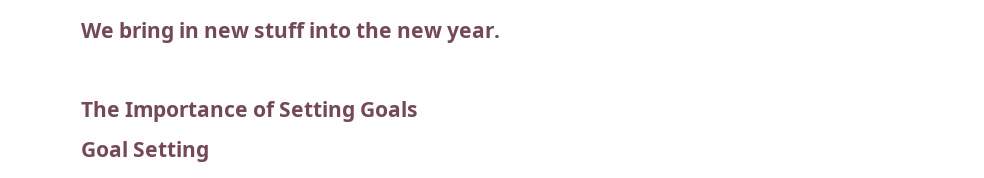We bring in new stuff into the new year.

The Importance of Setting Goals
Goal Setting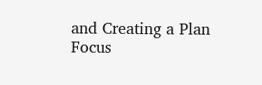and Creating a Plan
Focus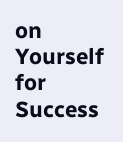on Yourself for Success